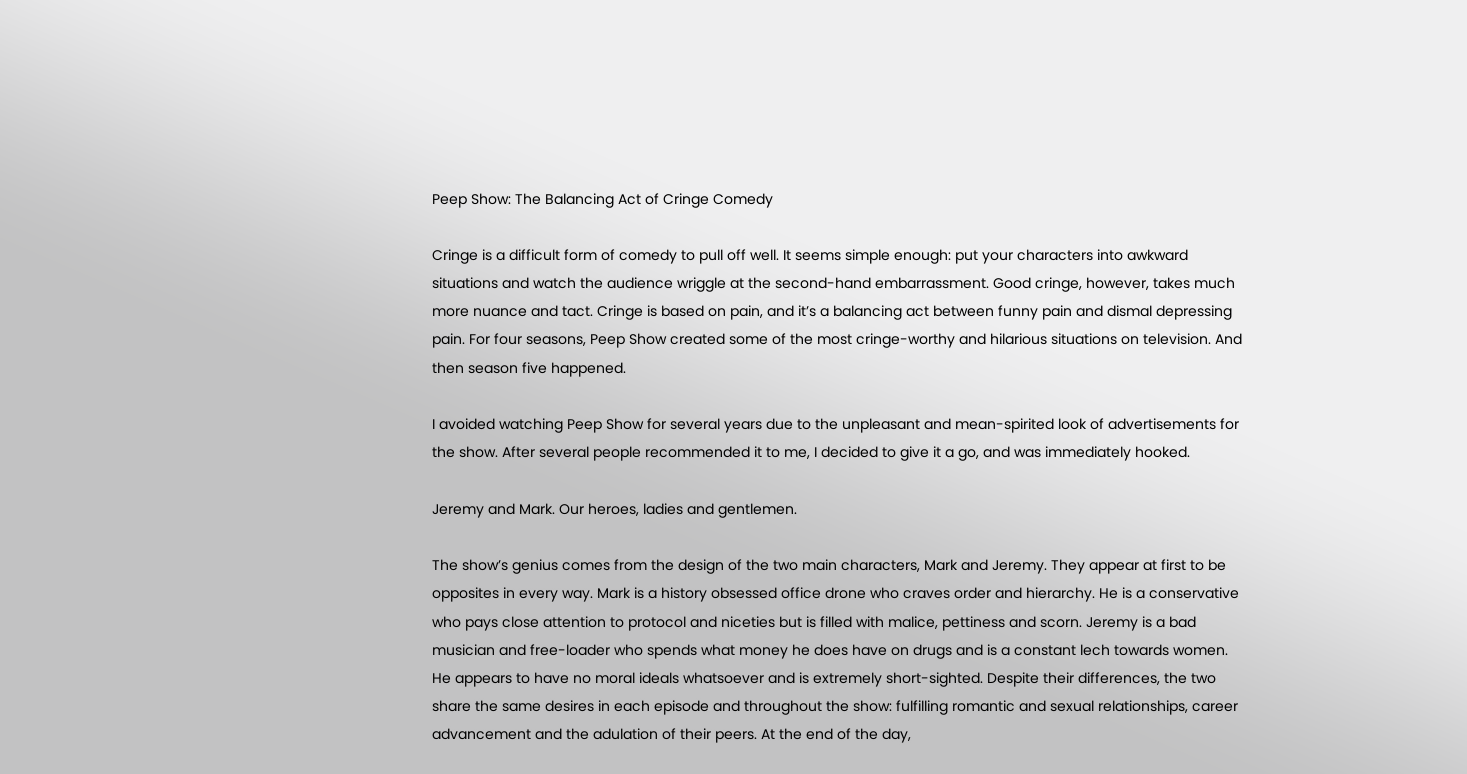Peep Show: The Balancing Act of Cringe Comedy

Cringe is a difficult form of comedy to pull off well. It seems simple enough: put your characters into awkward situations and watch the audience wriggle at the second-hand embarrassment. Good cringe, however, takes much more nuance and tact. Cringe is based on pain, and it’s a balancing act between funny pain and dismal depressing pain. For four seasons, Peep Show created some of the most cringe-worthy and hilarious situations on television. And then season five happened.

I avoided watching Peep Show for several years due to the unpleasant and mean-spirited look of advertisements for the show. After several people recommended it to me, I decided to give it a go, and was immediately hooked.

Jeremy and Mark. Our heroes, ladies and gentlemen.

The show’s genius comes from the design of the two main characters, Mark and Jeremy. They appear at first to be opposites in every way. Mark is a history obsessed office drone who craves order and hierarchy. He is a conservative who pays close attention to protocol and niceties but is filled with malice, pettiness and scorn. Jeremy is a bad musician and free-loader who spends what money he does have on drugs and is a constant lech towards women. He appears to have no moral ideals whatsoever and is extremely short-sighted. Despite their differences, the two share the same desires in each episode and throughout the show: fulfilling romantic and sexual relationships, career advancement and the adulation of their peers. At the end of the day,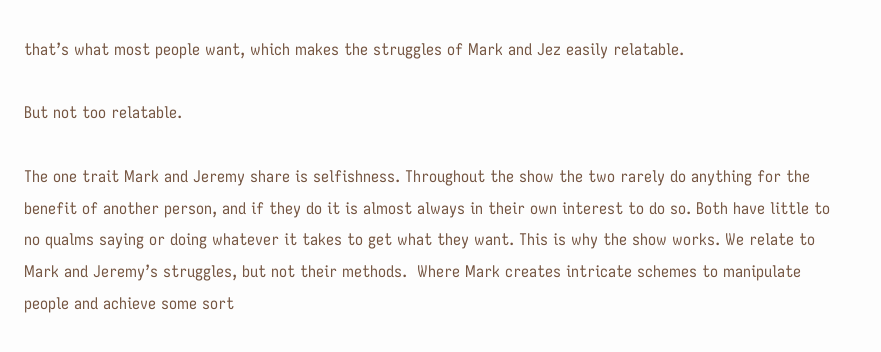that’s what most people want, which makes the struggles of Mark and Jez easily relatable.

But not too relatable.

The one trait Mark and Jeremy share is selfishness. Throughout the show the two rarely do anything for the benefit of another person, and if they do it is almost always in their own interest to do so. Both have little to no qualms saying or doing whatever it takes to get what they want. This is why the show works. We relate to Mark and Jeremy’s struggles, but not their methods.  Where Mark creates intricate schemes to manipulate people and achieve some sort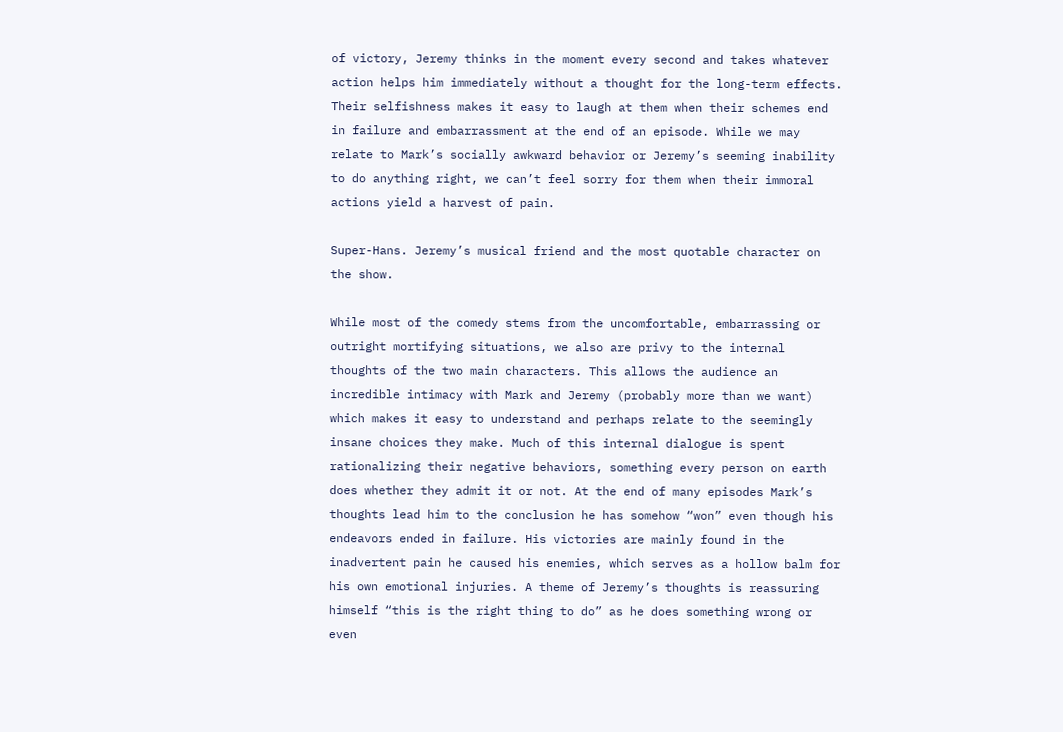of victory, Jeremy thinks in the moment every second and takes whatever action helps him immediately without a thought for the long-term effects. Their selfishness makes it easy to laugh at them when their schemes end in failure and embarrassment at the end of an episode. While we may relate to Mark’s socially awkward behavior or Jeremy’s seeming inability to do anything right, we can’t feel sorry for them when their immoral actions yield a harvest of pain.

Super-Hans. Jeremy’s musical friend and the most quotable character on the show.

While most of the comedy stems from the uncomfortable, embarrassing or outright mortifying situations, we also are privy to the internal thoughts of the two main characters. This allows the audience an incredible intimacy with Mark and Jeremy (probably more than we want) which makes it easy to understand and perhaps relate to the seemingly insane choices they make. Much of this internal dialogue is spent rationalizing their negative behaviors, something every person on earth does whether they admit it or not. At the end of many episodes Mark’s thoughts lead him to the conclusion he has somehow “won” even though his endeavors ended in failure. His victories are mainly found in the inadvertent pain he caused his enemies, which serves as a hollow balm for his own emotional injuries. A theme of Jeremy’s thoughts is reassuring himself “this is the right thing to do” as he does something wrong or even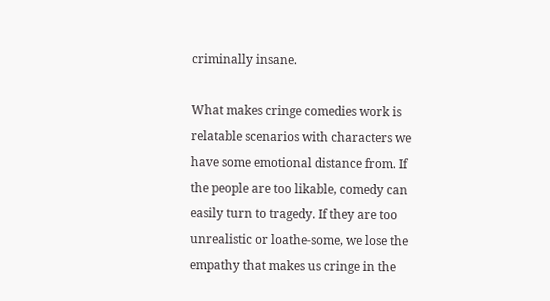criminally insane.

What makes cringe comedies work is relatable scenarios with characters we have some emotional distance from. If the people are too likable, comedy can easily turn to tragedy. If they are too unrealistic or loathe-some, we lose the empathy that makes us cringe in the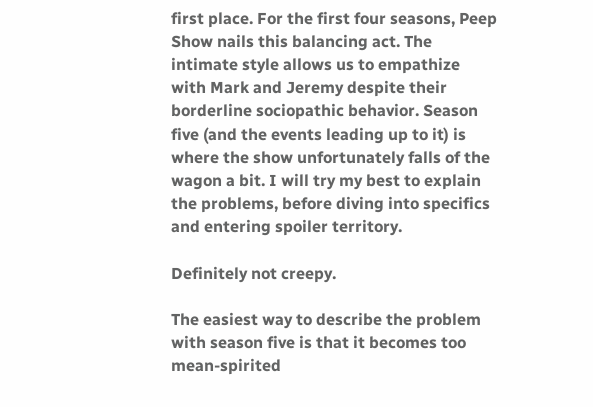first place. For the first four seasons, Peep Show nails this balancing act. The intimate style allows us to empathize with Mark and Jeremy despite their borderline sociopathic behavior. Season five (and the events leading up to it) is where the show unfortunately falls of the wagon a bit. I will try my best to explain the problems, before diving into specifics and entering spoiler territory.

Definitely not creepy.

The easiest way to describe the problem with season five is that it becomes too mean-spirited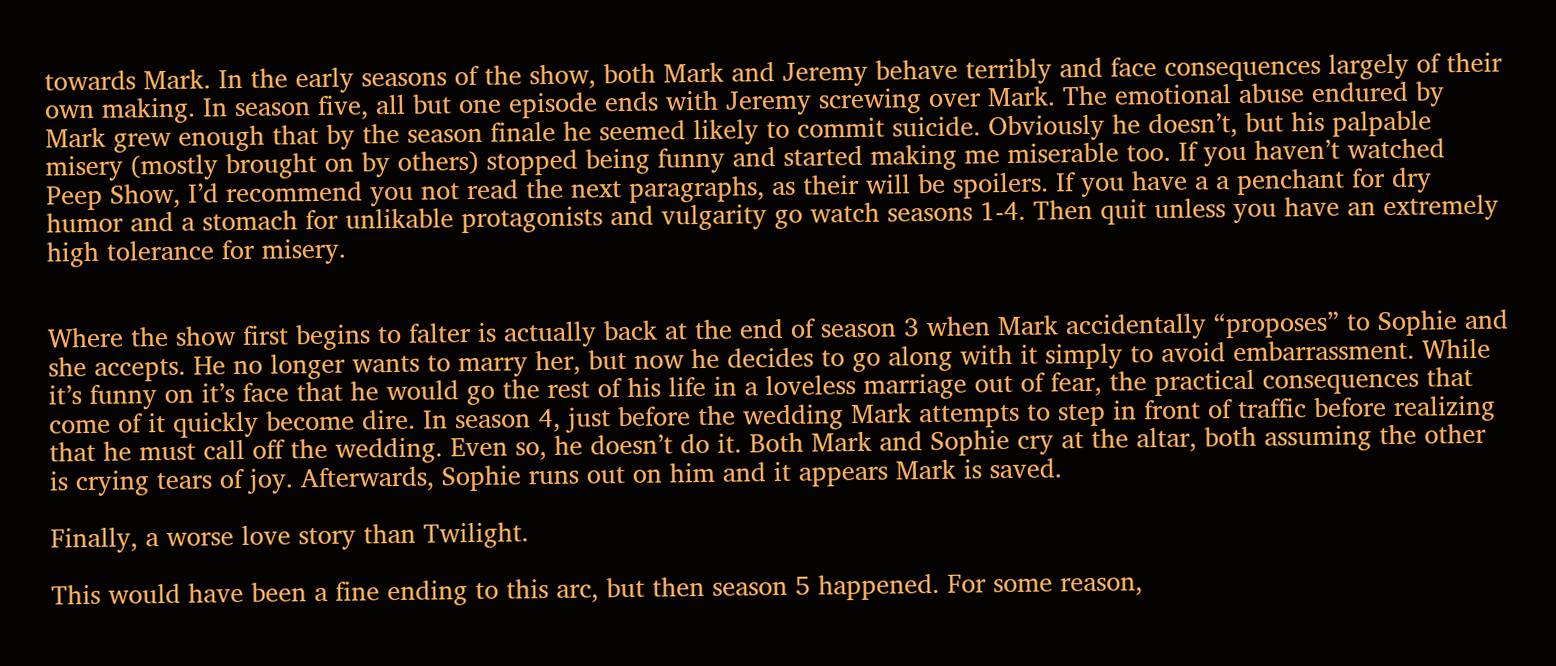towards Mark. In the early seasons of the show, both Mark and Jeremy behave terribly and face consequences largely of their own making. In season five, all but one episode ends with Jeremy screwing over Mark. The emotional abuse endured by Mark grew enough that by the season finale he seemed likely to commit suicide. Obviously he doesn’t, but his palpable misery (mostly brought on by others) stopped being funny and started making me miserable too. If you haven’t watched Peep Show, I’d recommend you not read the next paragraphs, as their will be spoilers. If you have a a penchant for dry humor and a stomach for unlikable protagonists and vulgarity go watch seasons 1-4. Then quit unless you have an extremely high tolerance for misery.


Where the show first begins to falter is actually back at the end of season 3 when Mark accidentally “proposes” to Sophie and she accepts. He no longer wants to marry her, but now he decides to go along with it simply to avoid embarrassment. While it’s funny on it’s face that he would go the rest of his life in a loveless marriage out of fear, the practical consequences that come of it quickly become dire. In season 4, just before the wedding Mark attempts to step in front of traffic before realizing that he must call off the wedding. Even so, he doesn’t do it. Both Mark and Sophie cry at the altar, both assuming the other is crying tears of joy. Afterwards, Sophie runs out on him and it appears Mark is saved.

Finally, a worse love story than Twilight.

This would have been a fine ending to this arc, but then season 5 happened. For some reason,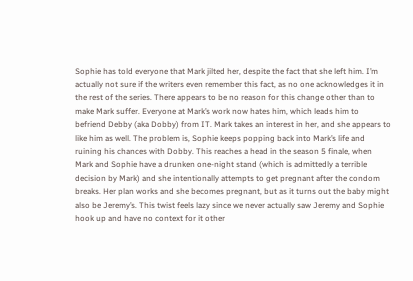Sophie has told everyone that Mark jilted her, despite the fact that she left him. I’m actually not sure if the writers even remember this fact, as no one acknowledges it in the rest of the series. There appears to be no reason for this change other than to make Mark suffer. Everyone at Mark’s work now hates him, which leads him to befriend Debby (aka Dobby) from IT. Mark takes an interest in her, and she appears to like him as well. The problem is, Sophie keeps popping back into Mark’s life and ruining his chances with Dobby. This reaches a head in the season 5 finale, when Mark and Sophie have a drunken one-night stand (which is admittedly a terrible decision by Mark) and she intentionally attempts to get pregnant after the condom breaks. Her plan works and she becomes pregnant, but as it turns out the baby might also be Jeremy’s. This twist feels lazy since we never actually saw Jeremy and Sophie hook up and have no context for it other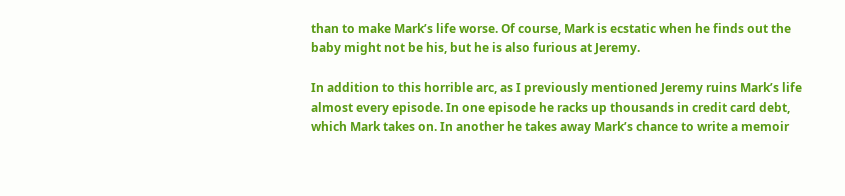than to make Mark’s life worse. Of course, Mark is ecstatic when he finds out the baby might not be his, but he is also furious at Jeremy.

In addition to this horrible arc, as I previously mentioned Jeremy ruins Mark’s life almost every episode. In one episode he racks up thousands in credit card debt, which Mark takes on. In another he takes away Mark’s chance to write a memoir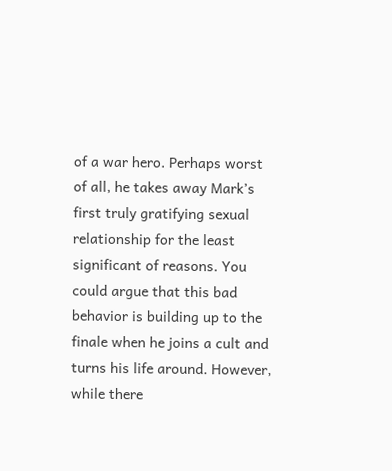of a war hero. Perhaps worst of all, he takes away Mark’s first truly gratifying sexual relationship for the least significant of reasons. You could argue that this bad behavior is building up to the finale when he joins a cult and turns his life around. However, while there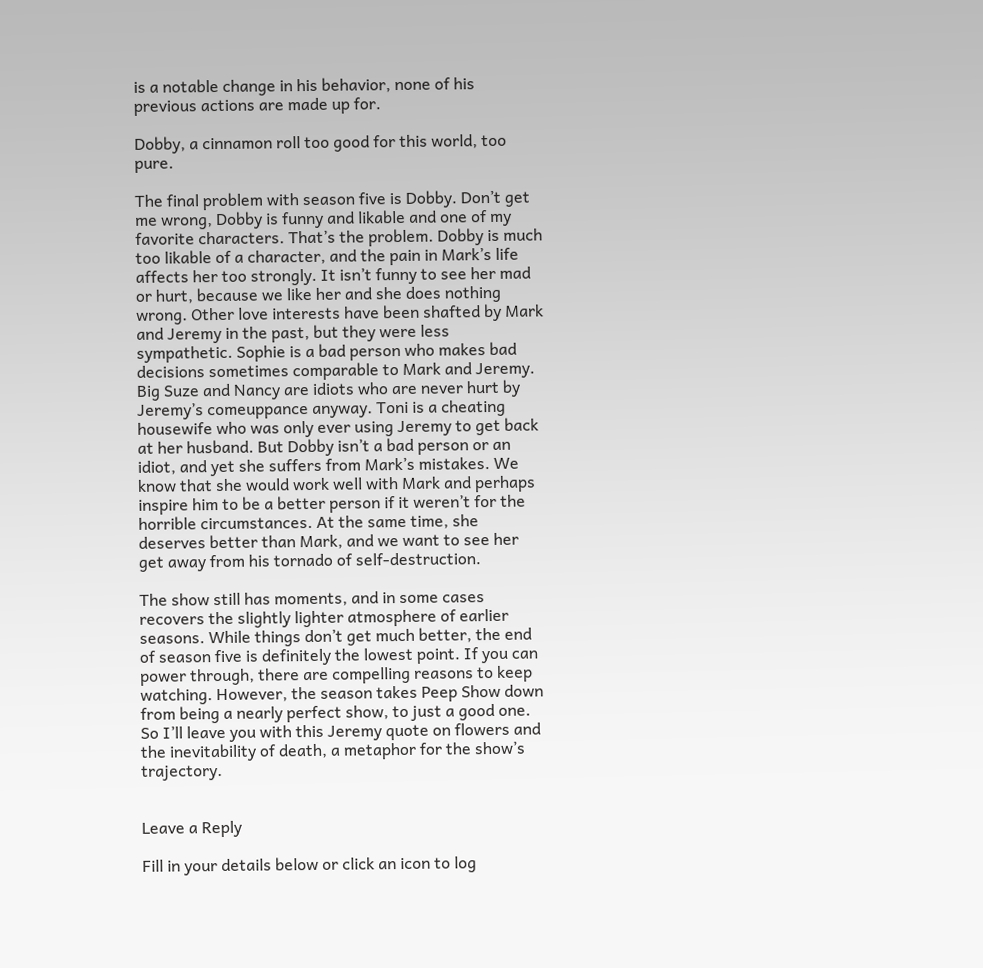is a notable change in his behavior, none of his previous actions are made up for.

Dobby, a cinnamon roll too good for this world, too pure.

The final problem with season five is Dobby. Don’t get me wrong, Dobby is funny and likable and one of my favorite characters. That’s the problem. Dobby is much too likable of a character, and the pain in Mark’s life affects her too strongly. It isn’t funny to see her mad or hurt, because we like her and she does nothing wrong. Other love interests have been shafted by Mark and Jeremy in the past, but they were less sympathetic. Sophie is a bad person who makes bad decisions sometimes comparable to Mark and Jeremy. Big Suze and Nancy are idiots who are never hurt by Jeremy’s comeuppance anyway. Toni is a cheating housewife who was only ever using Jeremy to get back at her husband. But Dobby isn’t a bad person or an idiot, and yet she suffers from Mark’s mistakes. We know that she would work well with Mark and perhaps inspire him to be a better person if it weren’t for the horrible circumstances. At the same time, she deserves better than Mark, and we want to see her get away from his tornado of self-destruction.

The show still has moments, and in some cases recovers the slightly lighter atmosphere of earlier seasons. While things don’t get much better, the end of season five is definitely the lowest point. If you can power through, there are compelling reasons to keep watching. However, the season takes Peep Show down from being a nearly perfect show, to just a good one. So I’ll leave you with this Jeremy quote on flowers and the inevitability of death, a metaphor for the show’s trajectory.


Leave a Reply

Fill in your details below or click an icon to log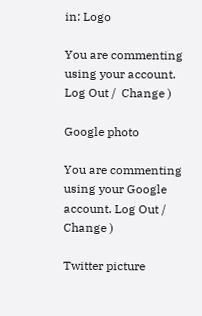in: Logo

You are commenting using your account. Log Out /  Change )

Google photo

You are commenting using your Google account. Log Out /  Change )

Twitter picture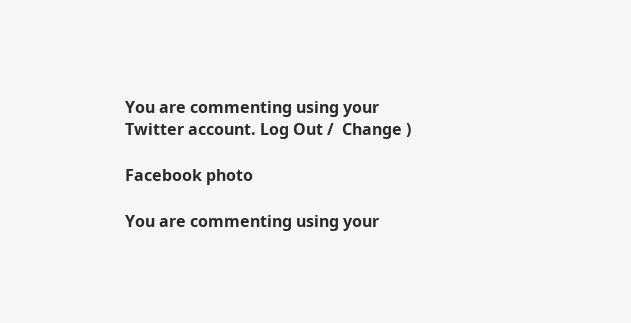You are commenting using your Twitter account. Log Out /  Change )

Facebook photo

You are commenting using your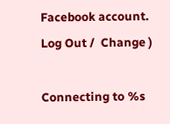Facebook account. Log Out /  Change )

Connecting to %s